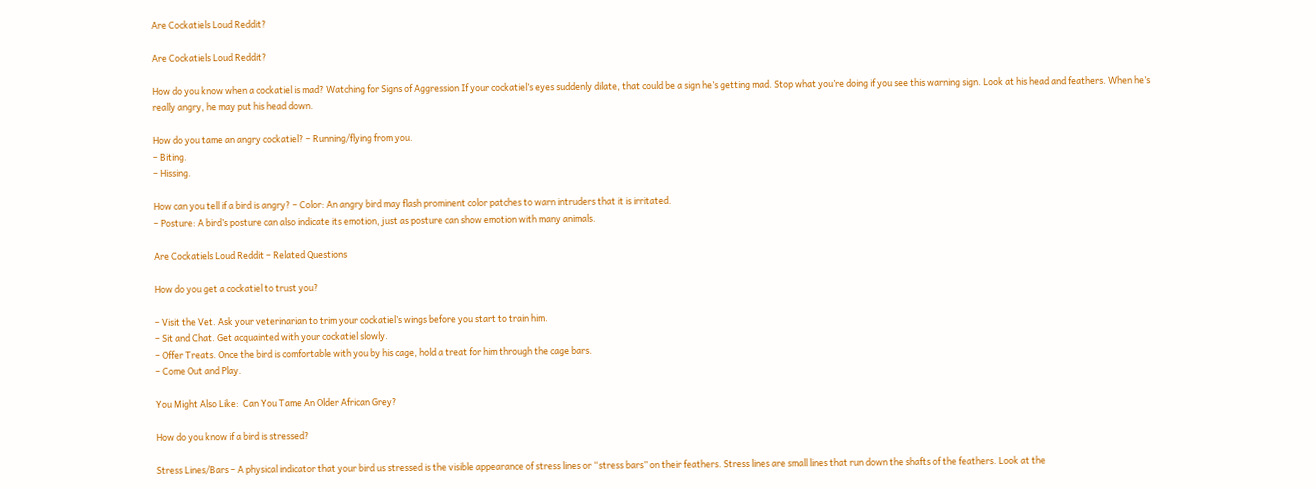Are Cockatiels Loud Reddit?

Are Cockatiels Loud Reddit?

How do you know when a cockatiel is mad? Watching for Signs of Aggression If your cockatiel’s eyes suddenly dilate, that could be a sign he’s getting mad. Stop what you’re doing if you see this warning sign. Look at his head and feathers. When he’s really angry, he may put his head down.

How do you tame an angry cockatiel? – Running/flying from you.
– Biting.
– Hissing.

How can you tell if a bird is angry? – Color: An angry bird may flash prominent color patches to warn intruders that it is irritated.
– Posture: A bird’s posture can also indicate its emotion, just as posture can show emotion with many animals.

Are Cockatiels Loud Reddit – Related Questions

How do you get a cockatiel to trust you?

– Visit the Vet. Ask your veterinarian to trim your cockatiel’s wings before you start to train him.
– Sit and Chat. Get acquainted with your cockatiel slowly.
– Offer Treats. Once the bird is comfortable with you by his cage, hold a treat for him through the cage bars.
– Come Out and Play.

You Might Also Like:  Can You Tame An Older African Grey?

How do you know if a bird is stressed?

Stress Lines/Bars – A physical indicator that your bird us stressed is the visible appearance of stress lines or “stress bars” on their feathers. Stress lines are small lines that run down the shafts of the feathers. Look at the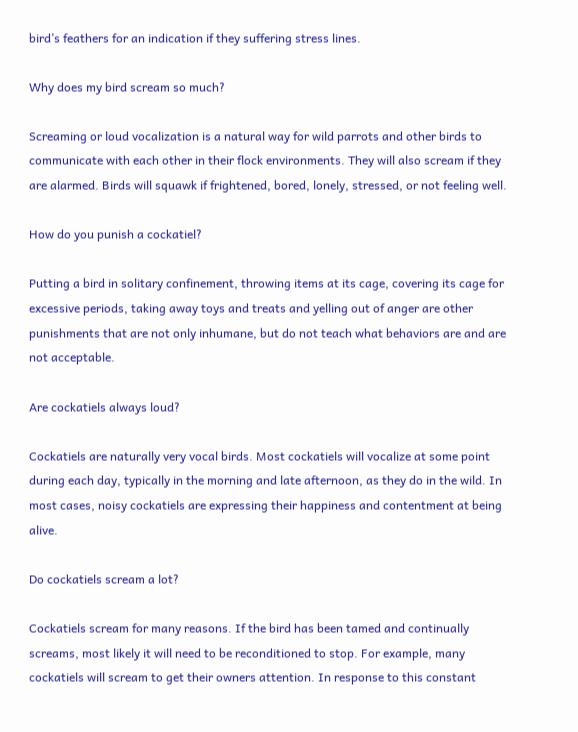bird’s feathers for an indication if they suffering stress lines.

Why does my bird scream so much?

Screaming or loud vocalization is a natural way for wild parrots and other birds to communicate with each other in their flock environments. They will also scream if they are alarmed. Birds will squawk if frightened, bored, lonely, stressed, or not feeling well.

How do you punish a cockatiel?

Putting a bird in solitary confinement, throwing items at its cage, covering its cage for excessive periods, taking away toys and treats and yelling out of anger are other punishments that are not only inhumane, but do not teach what behaviors are and are not acceptable.

Are cockatiels always loud?

Cockatiels are naturally very vocal birds. Most cockatiels will vocalize at some point during each day, typically in the morning and late afternoon, as they do in the wild. In most cases, noisy cockatiels are expressing their happiness and contentment at being alive.

Do cockatiels scream a lot?

Cockatiels scream for many reasons. If the bird has been tamed and continually screams, most likely it will need to be reconditioned to stop. For example, many cockatiels will scream to get their owners attention. In response to this constant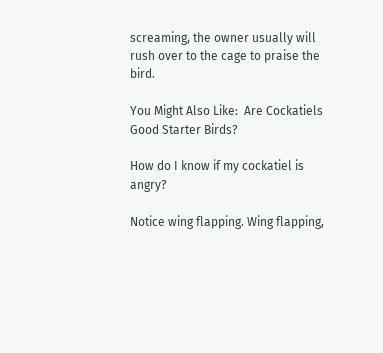screaming, the owner usually will rush over to the cage to praise the bird.

You Might Also Like:  Are Cockatiels Good Starter Birds?

How do I know if my cockatiel is angry?

Notice wing flapping. Wing flapping,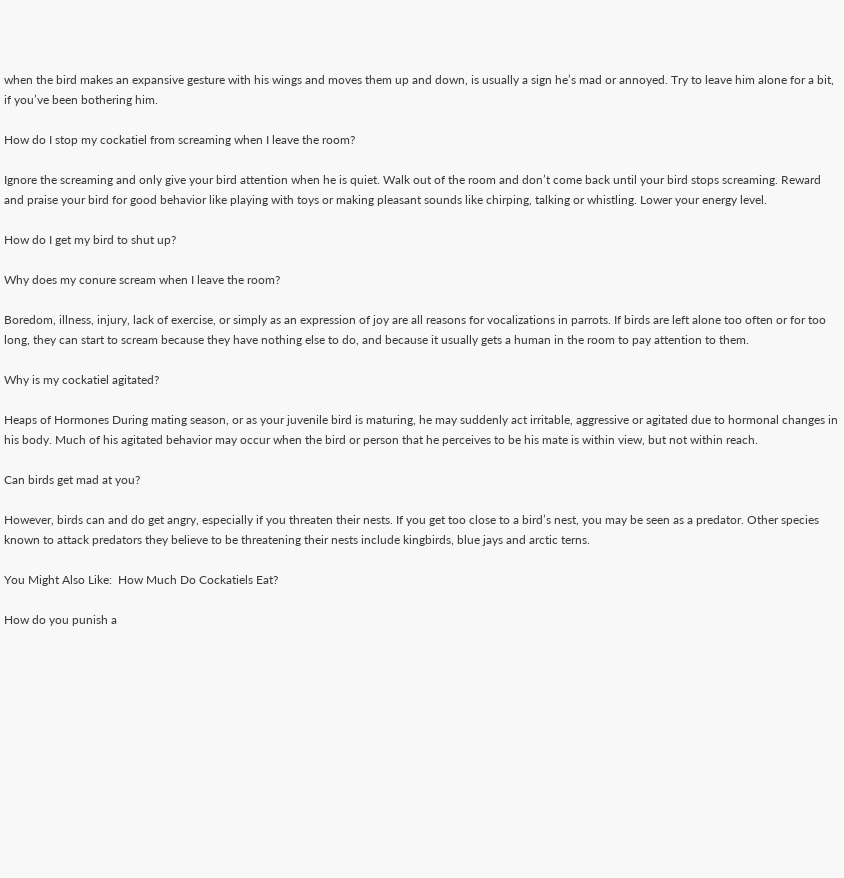when the bird makes an expansive gesture with his wings and moves them up and down, is usually a sign he’s mad or annoyed. Try to leave him alone for a bit, if you’ve been bothering him.

How do I stop my cockatiel from screaming when I leave the room?

Ignore the screaming and only give your bird attention when he is quiet. Walk out of the room and don’t come back until your bird stops screaming. Reward and praise your bird for good behavior like playing with toys or making pleasant sounds like chirping, talking or whistling. Lower your energy level.

How do I get my bird to shut up?

Why does my conure scream when I leave the room?

Boredom, illness, injury, lack of exercise, or simply as an expression of joy are all reasons for vocalizations in parrots. If birds are left alone too often or for too long, they can start to scream because they have nothing else to do, and because it usually gets a human in the room to pay attention to them.

Why is my cockatiel agitated?

Heaps of Hormones During mating season, or as your juvenile bird is maturing, he may suddenly act irritable, aggressive or agitated due to hormonal changes in his body. Much of his agitated behavior may occur when the bird or person that he perceives to be his mate is within view, but not within reach.

Can birds get mad at you?

However, birds can and do get angry, especially if you threaten their nests. If you get too close to a bird’s nest, you may be seen as a predator. Other species known to attack predators they believe to be threatening their nests include kingbirds, blue jays and arctic terns.

You Might Also Like:  How Much Do Cockatiels Eat?

How do you punish a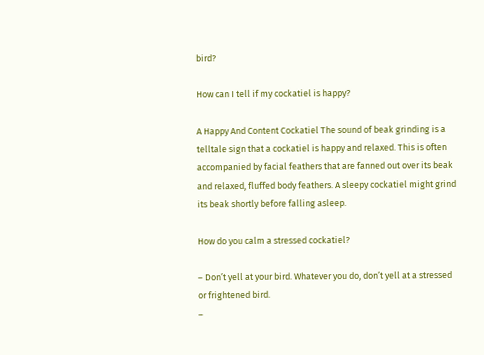bird?

How can I tell if my cockatiel is happy?

A Happy And Content Cockatiel The sound of beak grinding is a telltale sign that a cockatiel is happy and relaxed. This is often accompanied by facial feathers that are fanned out over its beak and relaxed, fluffed body feathers. A sleepy cockatiel might grind its beak shortly before falling asleep.

How do you calm a stressed cockatiel?

– Don’t yell at your bird. Whatever you do, don’t yell at a stressed or frightened bird.
–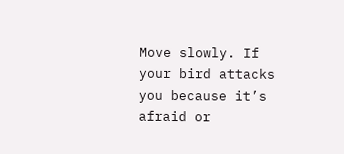Move slowly. If your bird attacks you because it’s afraid or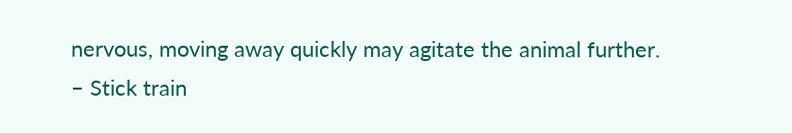nervous, moving away quickly may agitate the animal further.
– Stick train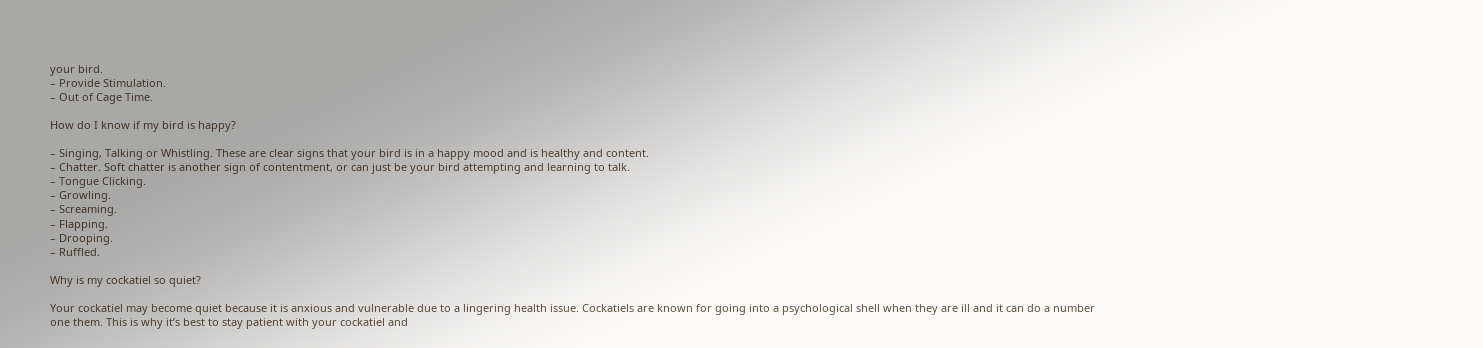your bird.
– Provide Stimulation.
– Out of Cage Time.

How do I know if my bird is happy?

– Singing, Talking or Whistling. These are clear signs that your bird is in a happy mood and is healthy and content.
– Chatter. Soft chatter is another sign of contentment, or can just be your bird attempting and learning to talk.
– Tongue Clicking.
– Growling.
– Screaming.
– Flapping.
– Drooping.
– Ruffled.

Why is my cockatiel so quiet?

Your cockatiel may become quiet because it is anxious and vulnerable due to a lingering health issue. Cockatiels are known for going into a psychological shell when they are ill and it can do a number one them. This is why it’s best to stay patient with your cockatiel and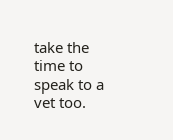take the time to speak to a vet too.